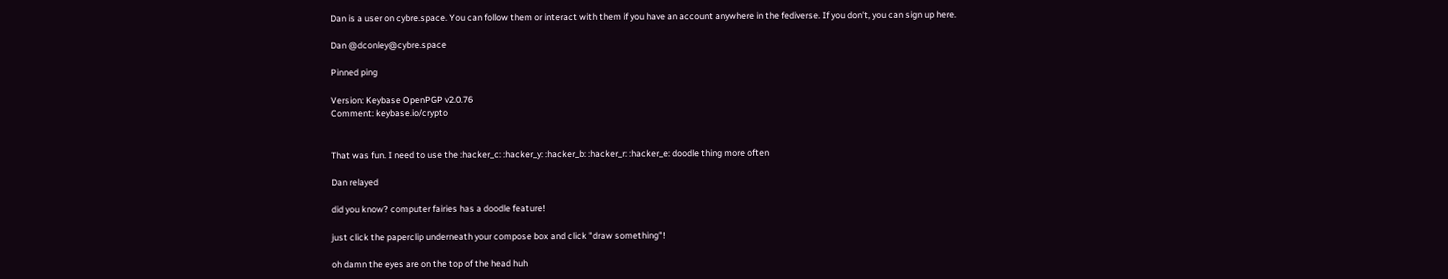Dan is a user on cybre.space. You can follow them or interact with them if you have an account anywhere in the fediverse. If you don't, you can sign up here.

Dan @dconley@cybre.space

Pinned ping

Version: Keybase OpenPGP v2.0.76
Comment: keybase.io/crypto


That was fun. I need to use the :hacker_c: :hacker_y: :hacker_b: :hacker_r: :hacker_e: doodle thing more often

Dan relayed

did you know? computer fairies has a doodle feature!

just click the paperclip underneath your compose box and click "draw something"!

oh damn the eyes are on the top of the head huh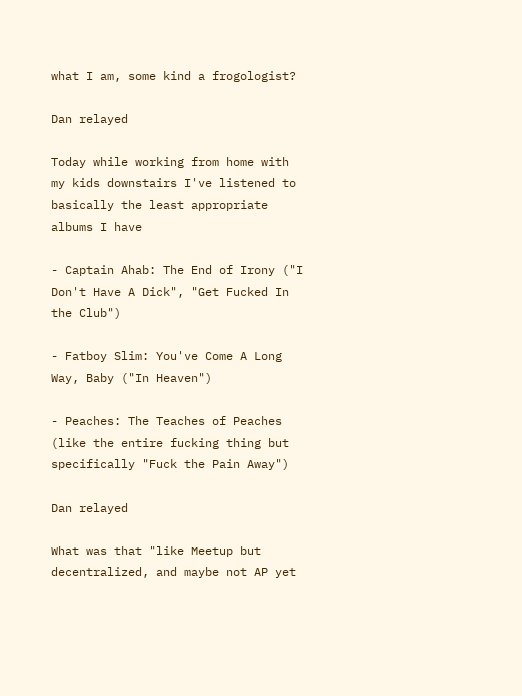what I am, some kind a frogologist?

Dan relayed

Today while working from home with my kids downstairs I've listened to basically the least appropriate albums I have

- Captain Ahab: The End of Irony ("I Don't Have A Dick", "Get Fucked In the Club")

- Fatboy Slim: You've Come A Long Way, Baby ("In Heaven")

- Peaches: The Teaches of Peaches (like the entire fucking thing but specifically "Fuck the Pain Away")

Dan relayed

What was that "like Meetup but decentralized, and maybe not AP yet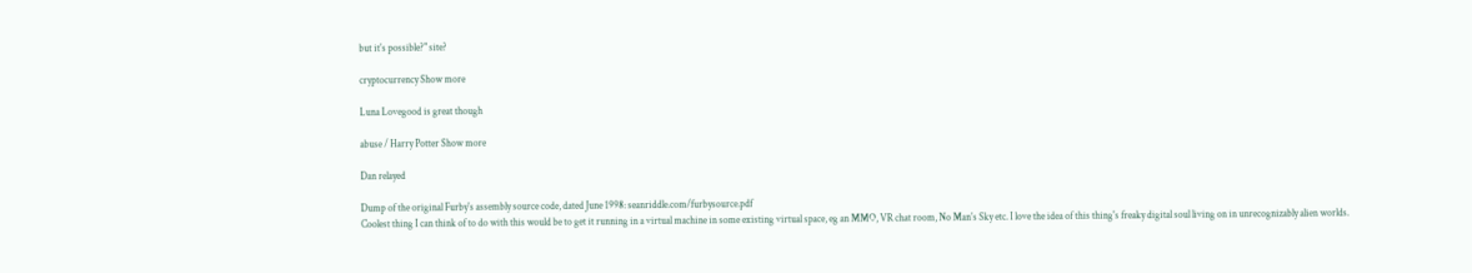but it's possible?" site?

cryptocurrency Show more

Luna Lovegood is great though

abuse / Harry Potter Show more

Dan relayed

Dump of the original Furby's assembly source code, dated June 1998: seanriddle.com/furbysource.pdf
Coolest thing I can think of to do with this would be to get it running in a virtual machine in some existing virtual space, eg an MMO, VR chat room, No Man's Sky etc. I love the idea of this thing's freaky digital soul living on in unrecognizably alien worlds.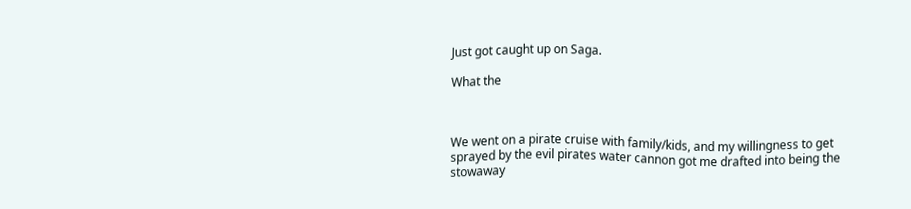Just got caught up on Saga.

What the



We went on a pirate cruise with family/kids, and my willingness to get sprayed by the evil pirates water cannon got me drafted into being the stowaway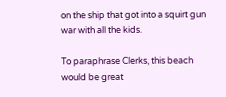on the ship that got into a squirt gun war with all the kids.

To paraphrase Clerks, this beach would be great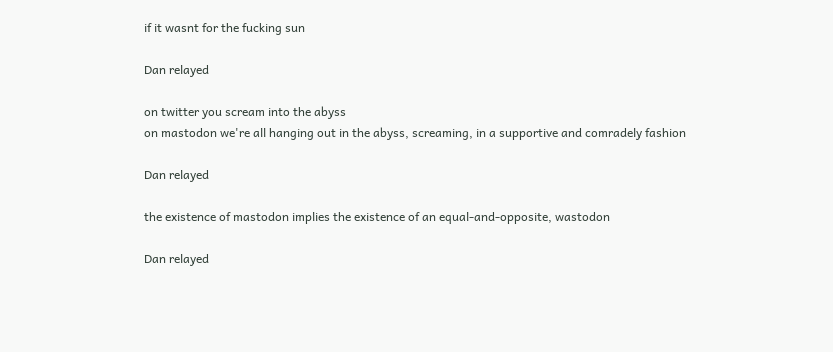if it wasnt for the fucking sun

Dan relayed

on twitter you scream into the abyss
on mastodon we're all hanging out in the abyss, screaming, in a supportive and comradely fashion

Dan relayed

the existence of mastodon implies the existence of an equal-and-opposite, wastodon

Dan relayed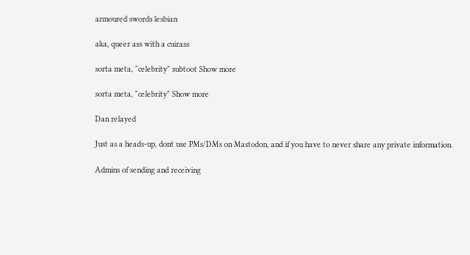armoured swords lesbian

aka, queer ass with a cuirass

sorta meta, "celebrity" subtoot Show more

sorta meta, "celebrity" Show more

Dan relayed

Just as a heads-up, dont use PMs/DMs on Mastodon, and if you have to never share any private information.

Admins of sending and receiving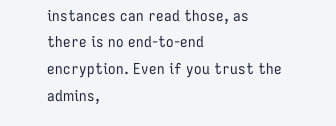instances can read those, as there is no end-to-end encryption. Even if you trust the admins,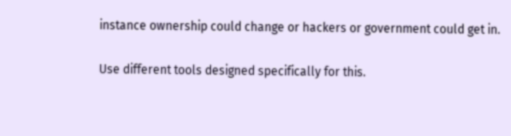instance ownership could change or hackers or government could get in.

Use different tools designed specifically for this.